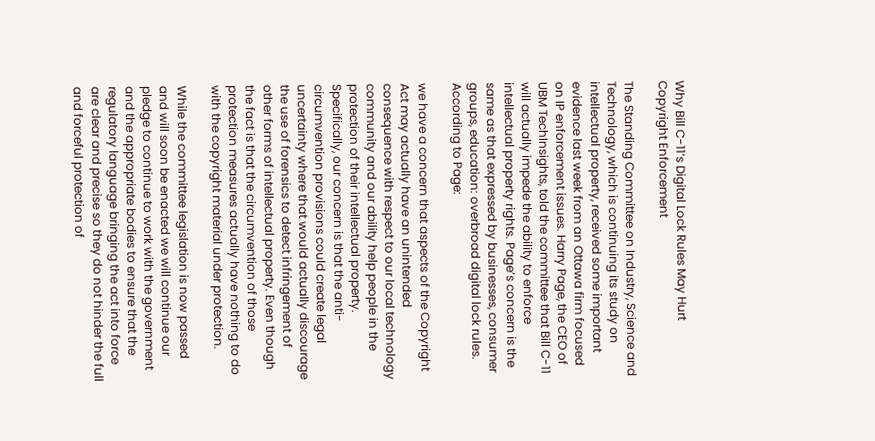Why Bill C-11’s Digital Lock Rules May Hurt Copyright Enforcement

The Standing Committee on Industry, Science and Technology, which is continuing its study on intellectual property, received some important evidence last week from an Ottawa firm focused on IP enforcement issues. Harry Page, the CEO of UBM TechInsights, told the committee that Bill C-11 will actually impede the ability to enforce intellectual property rights. Page’s concern is the same as that expressed by businesses, consumer groups, education: overbroad digital lock rules. According to Page:

we have a concern that aspects of the Copyright Act may actually have an unintended consequence with respect to our local technology community and our ability help people in the protection of their intellectual property. Specifically, our concern is that the anti-circumvention provisions could create legal uncertainty where that would actually discourage the use of forensics to detect infringement of other forms of intellectual property. Even though the fact is that the circumvention of those protection measures actually have nothing to do with the copyright material under protection.

While the committee legislation is now passed and will soon be enacted we will continue our pledge to continue to work with the government and the appropriate bodies to ensure that the regulatory language bringing the act into force are clear and precise so they do not hinder the full and forceful protection of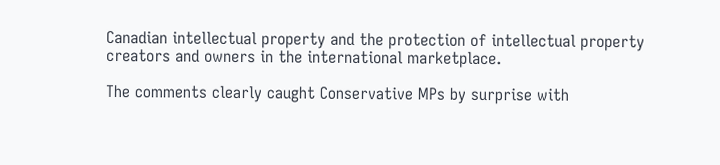Canadian intellectual property and the protection of intellectual property creators and owners in the international marketplace.

The comments clearly caught Conservative MPs by surprise with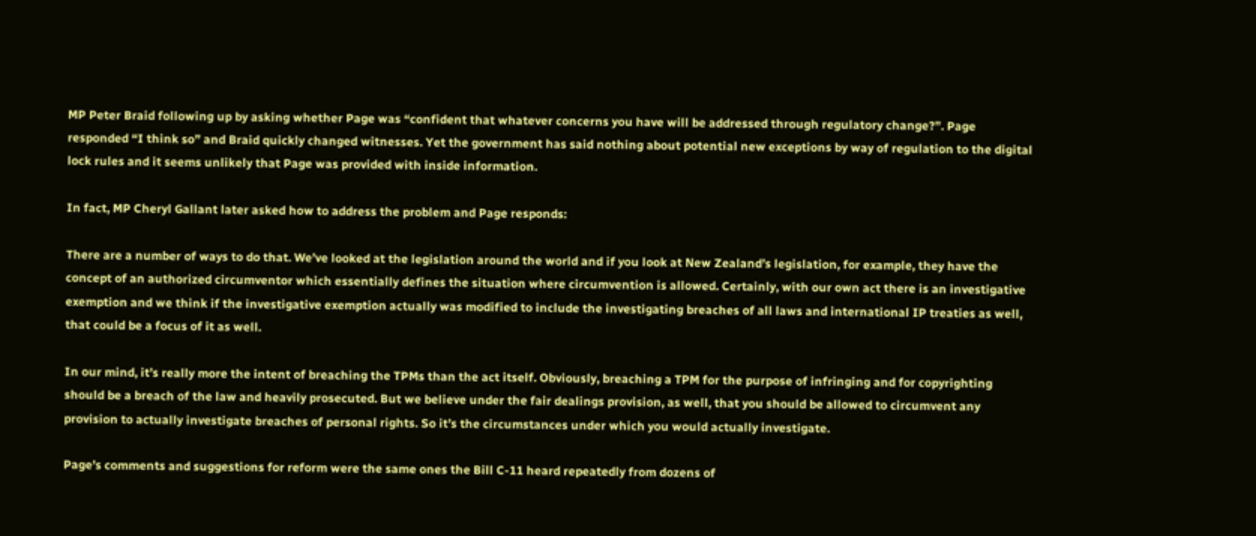MP Peter Braid following up by asking whether Page was “confident that whatever concerns you have will be addressed through regulatory change?”. Page responded “I think so” and Braid quickly changed witnesses. Yet the government has said nothing about potential new exceptions by way of regulation to the digital lock rules and it seems unlikely that Page was provided with inside information.

In fact, MP Cheryl Gallant later asked how to address the problem and Page responds:

There are a number of ways to do that. We’ve looked at the legislation around the world and if you look at New Zealand’s legislation, for example, they have the concept of an authorized circumventor which essentially defines the situation where circumvention is allowed. Certainly, with our own act there is an investigative exemption and we think if the investigative exemption actually was modified to include the investigating breaches of all laws and international IP treaties as well, that could be a focus of it as well.

In our mind, it’s really more the intent of breaching the TPMs than the act itself. Obviously, breaching a TPM for the purpose of infringing and for copyrighting should be a breach of the law and heavily prosecuted. But we believe under the fair dealings provision, as well, that you should be allowed to circumvent any provision to actually investigate breaches of personal rights. So it’s the circumstances under which you would actually investigate.

Page’s comments and suggestions for reform were the same ones the Bill C-11 heard repeatedly from dozens of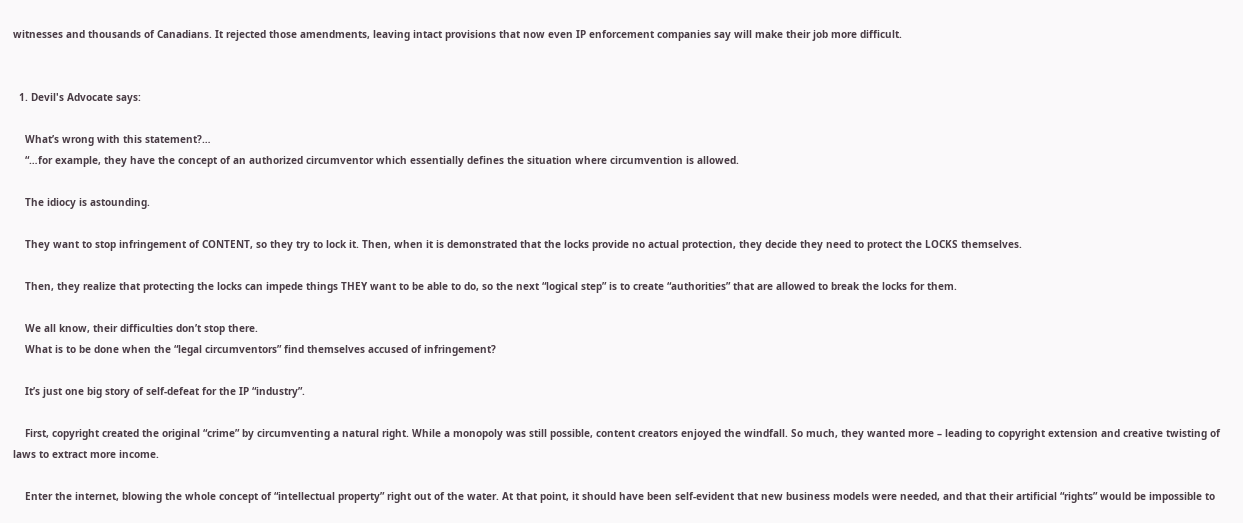witnesses and thousands of Canadians. It rejected those amendments, leaving intact provisions that now even IP enforcement companies say will make their job more difficult.


  1. Devil's Advocate says:

    What’s wrong with this statement?…
    “…for example, they have the concept of an authorized circumventor which essentially defines the situation where circumvention is allowed.

    The idiocy is astounding.

    They want to stop infringement of CONTENT, so they try to lock it. Then, when it is demonstrated that the locks provide no actual protection, they decide they need to protect the LOCKS themselves.

    Then, they realize that protecting the locks can impede things THEY want to be able to do, so the next “logical step” is to create “authorities” that are allowed to break the locks for them.

    We all know, their difficulties don’t stop there.
    What is to be done when the “legal circumventors” find themselves accused of infringement?

    It’s just one big story of self-defeat for the IP “industry”.

    First, copyright created the original “crime” by circumventing a natural right. While a monopoly was still possible, content creators enjoyed the windfall. So much, they wanted more – leading to copyright extension and creative twisting of laws to extract more income.

    Enter the internet, blowing the whole concept of “intellectual property” right out of the water. At that point, it should have been self-evident that new business models were needed, and that their artificial “rights” would be impossible to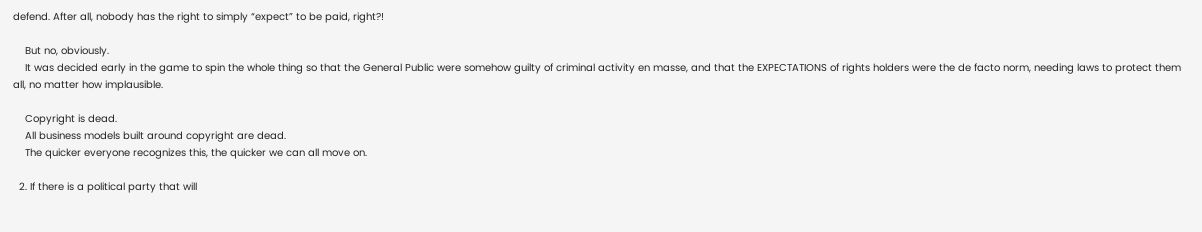defend. After all, nobody has the right to simply “expect” to be paid, right?!

    But no, obviously.
    It was decided early in the game to spin the whole thing so that the General Public were somehow guilty of criminal activity en masse, and that the EXPECTATIONS of rights holders were the de facto norm, needing laws to protect them all, no matter how implausible.

    Copyright is dead.
    All business models built around copyright are dead.
    The quicker everyone recognizes this, the quicker we can all move on.

  2. If there is a political party that will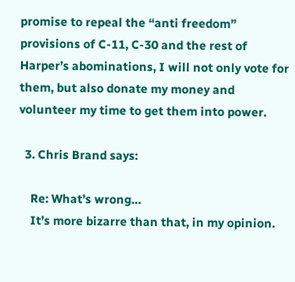promise to repeal the “anti freedom” provisions of C-11, C-30 and the rest of Harper’s abominations, I will not only vote for them, but also donate my money and volunteer my time to get them into power.

  3. Chris Brand says:

    Re: What’s wrong…
    It’s more bizarre than that, in my opinion.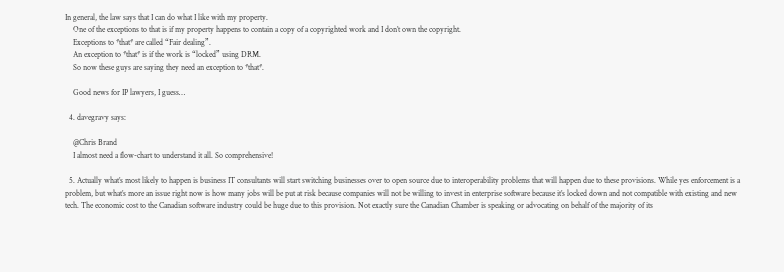In general, the law says that I can do what I like with my property.
    One of the exceptions to that is if my property happens to contain a copy of a copyrighted work and I don’t own the copyright.
    Exceptions to *that* are called “Fair dealing”.
    An exception to *that* is if the work is “locked” using DRM.
    So now these guys are saying they need an exception to *that*.

    Good news for IP lawyers, I guess…

  4. davegravy says:

    @Chris Brand
    I almost need a flow-chart to understand it all. So comprehensive!

  5. Actually what’s most likely to happen is business IT consultants will start switching businesses over to open source due to interoperability problems that will happen due to these provisions. While yes enforcement is a problem, but what’s more an issue right now is how many jobs will be put at risk because companies will not be willing to invest in enterprise software because it’s locked down and not compatible with existing and new tech. The economic cost to the Canadian software industry could be huge due to this provision. Not exactly sure the Canadian Chamber is speaking or advocating on behalf of the majority of its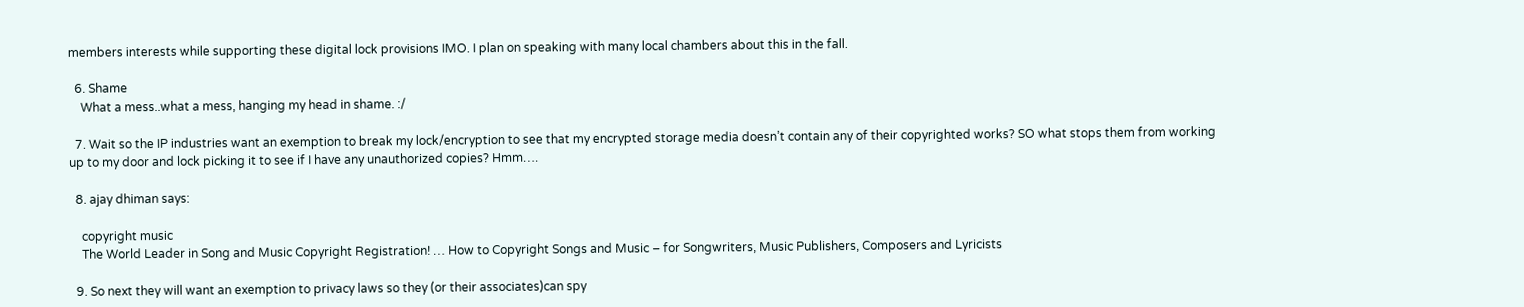members interests while supporting these digital lock provisions IMO. I plan on speaking with many local chambers about this in the fall.

  6. Shame
    What a mess..what a mess, hanging my head in shame. :/

  7. Wait so the IP industries want an exemption to break my lock/encryption to see that my encrypted storage media doesn’t contain any of their copyrighted works? SO what stops them from working up to my door and lock picking it to see if I have any unauthorized copies? Hmm….

  8. ajay dhiman says:

    copyright music
    The World Leader in Song and Music Copyright Registration! … How to Copyright Songs and Music – for Songwriters, Music Publishers, Composers and Lyricists

  9. So next they will want an exemption to privacy laws so they (or their associates)can spy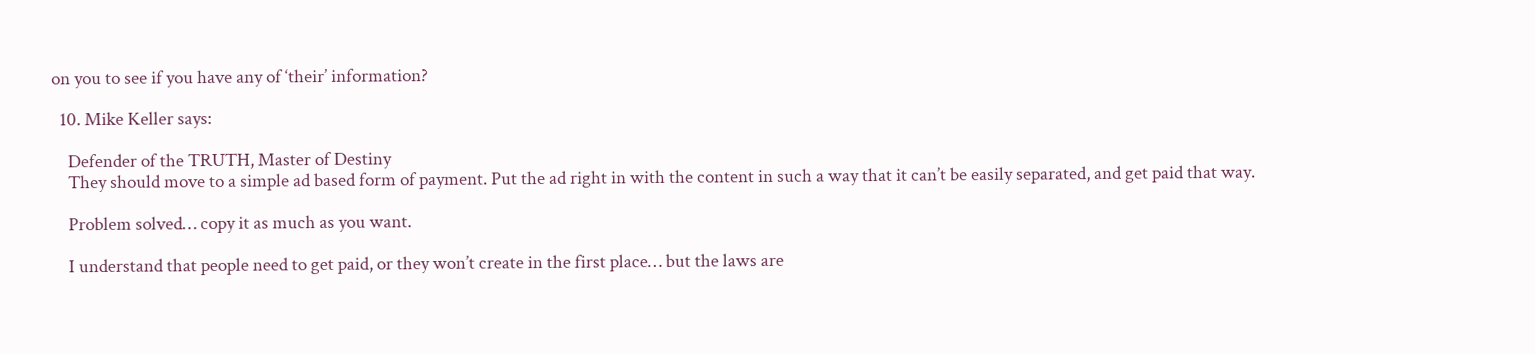on you to see if you have any of ‘their’ information?

  10. Mike Keller says:

    Defender of the TRUTH, Master of Destiny
    They should move to a simple ad based form of payment. Put the ad right in with the content in such a way that it can’t be easily separated, and get paid that way.

    Problem solved… copy it as much as you want.

    I understand that people need to get paid, or they won’t create in the first place… but the laws are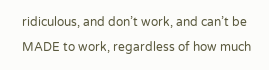ridiculous, and don’t work, and can’t be MADE to work, regardless of how much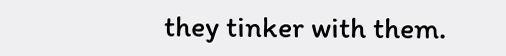they tinker with them.